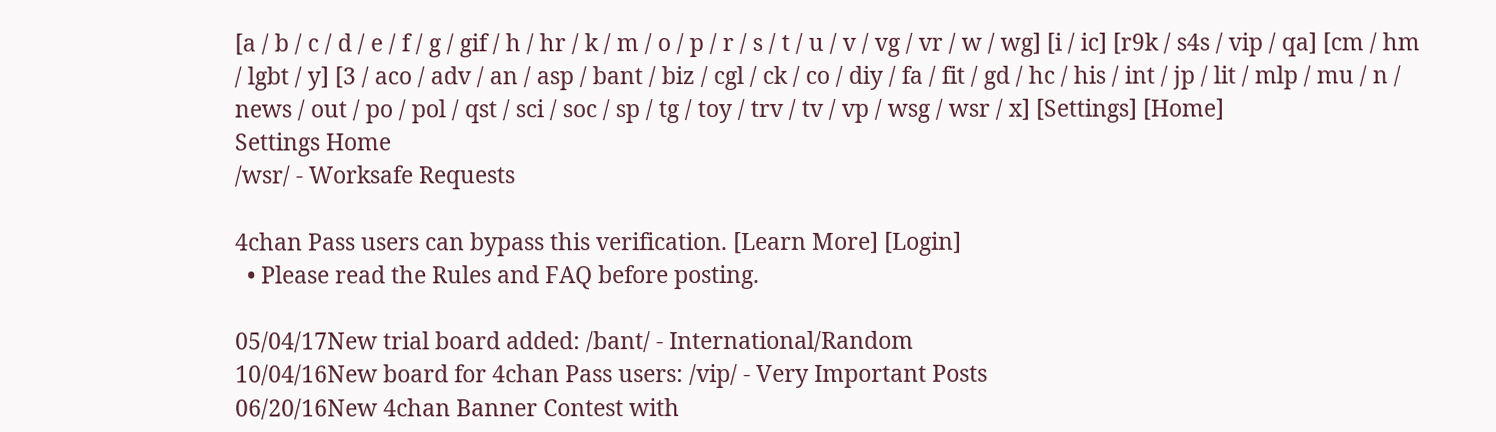[a / b / c / d / e / f / g / gif / h / hr / k / m / o / p / r / s / t / u / v / vg / vr / w / wg] [i / ic] [r9k / s4s / vip / qa] [cm / hm / lgbt / y] [3 / aco / adv / an / asp / bant / biz / cgl / ck / co / diy / fa / fit / gd / hc / his / int / jp / lit / mlp / mu / n / news / out / po / pol / qst / sci / soc / sp / tg / toy / trv / tv / vp / wsg / wsr / x] [Settings] [Home]
Settings Home
/wsr/ - Worksafe Requests

4chan Pass users can bypass this verification. [Learn More] [Login]
  • Please read the Rules and FAQ before posting.

05/04/17New trial board added: /bant/ - International/Random
10/04/16New board for 4chan Pass users: /vip/ - Very Important Posts
06/20/16New 4chan Banner Contest with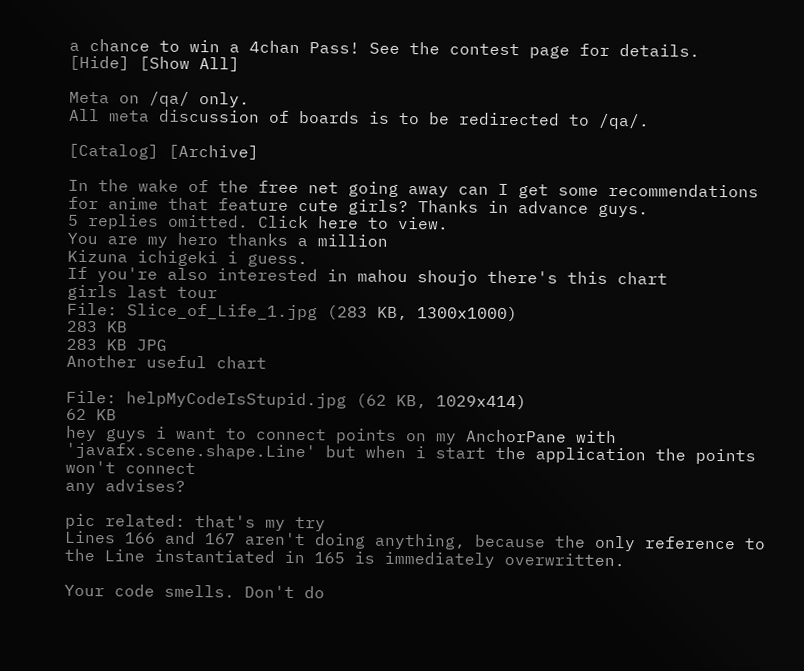a chance to win a 4chan Pass! See the contest page for details.
[Hide] [Show All]

Meta on /qa/ only.
All meta discussion of boards is to be redirected to /qa/.

[Catalog] [Archive]

In the wake of the free net going away can I get some recommendations for anime that feature cute girls? Thanks in advance guys.
5 replies omitted. Click here to view.
You are my hero thanks a million
Kizuna ichigeki i guess.
If you're also interested in mahou shoujo there's this chart
girls last tour
File: Slice_of_Life_1.jpg (283 KB, 1300x1000)
283 KB
283 KB JPG
Another useful chart

File: helpMyCodeIsStupid.jpg (62 KB, 1029x414)
62 KB
hey guys i want to connect points on my AnchorPane with 'javafx.scene.shape.Line' but when i start the application the points won't connect
any advises?

pic related: that's my try
Lines 166 and 167 aren't doing anything, because the only reference to the Line instantiated in 165 is immediately overwritten.

Your code smells. Don't do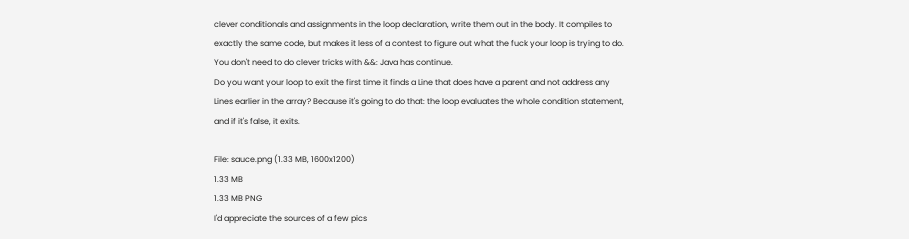clever conditionals and assignments in the loop declaration, write them out in the body. It compiles to exactly the same code, but makes it less of a contest to figure out what the fuck your loop is trying to do. You don't need to do clever tricks with &&: Java has continue.
Do you want your loop to exit the first time it finds a Line that does have a parent and not address any Lines earlier in the array? Because it's going to do that: the loop evaluates the whole condition statement, and if it's false, it exits.

File: sauce.png (1.33 MB, 1600x1200)
1.33 MB
1.33 MB PNG
I'd appreciate the sources of a few pics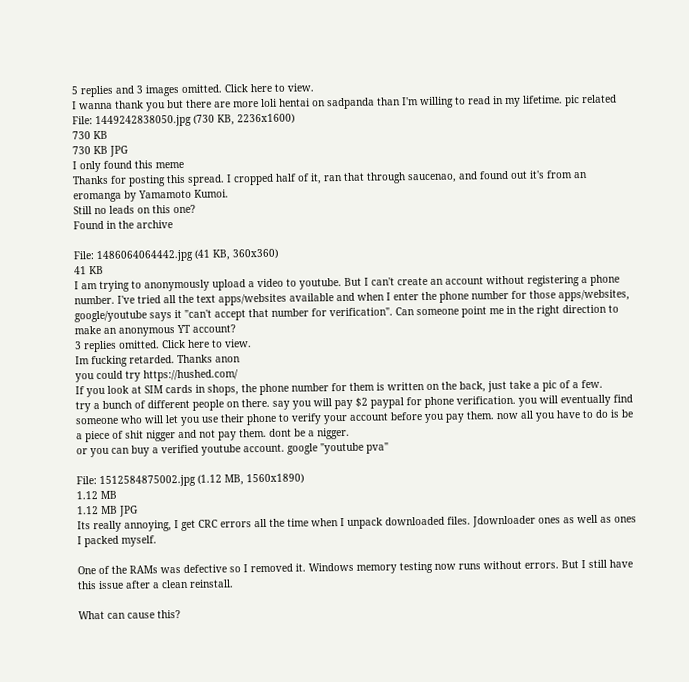5 replies and 3 images omitted. Click here to view.
I wanna thank you but there are more loli hentai on sadpanda than I'm willing to read in my lifetime. pic related
File: 1449242838050.jpg (730 KB, 2236x1600)
730 KB
730 KB JPG
I only found this meme
Thanks for posting this spread. I cropped half of it, ran that through saucenao, and found out it's from an eromanga by Yamamoto Kumoi.
Still no leads on this one?
Found in the archive

File: 1486064064442.jpg (41 KB, 360x360)
41 KB
I am trying to anonymously upload a video to youtube. But I can't create an account without registering a phone number. I've tried all the text apps/websites available and when I enter the phone number for those apps/websites, google/youtube says it "can't accept that number for verification". Can someone point me in the right direction to make an anonymous YT account?
3 replies omitted. Click here to view.
Im fucking retarded. Thanks anon
you could try https://hushed.com/
If you look at SIM cards in shops, the phone number for them is written on the back, just take a pic of a few.
try a bunch of different people on there. say you will pay $2 paypal for phone verification. you will eventually find someone who will let you use their phone to verify your account before you pay them. now all you have to do is be a piece of shit nigger and not pay them. dont be a nigger.
or you can buy a verified youtube account. google "youtube pva"

File: 1512584875002.jpg (1.12 MB, 1560x1890)
1.12 MB
1.12 MB JPG
Its really annoying, I get CRC errors all the time when I unpack downloaded files. Jdownloader ones as well as ones I packed myself.

One of the RAMs was defective so I removed it. Windows memory testing now runs without errors. But I still have this issue after a clean reinstall.

What can cause this?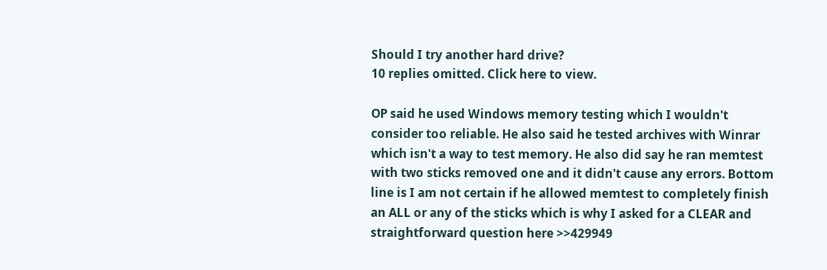Should I try another hard drive?
10 replies omitted. Click here to view.

OP said he used Windows memory testing which I wouldn't consider too reliable. He also said he tested archives with Winrar which isn't a way to test memory. He also did say he ran memtest with two sticks removed one and it didn't cause any errors. Bottom line is I am not certain if he allowed memtest to completely finish an ALL or any of the sticks which is why I asked for a CLEAR and straightforward question here >>429949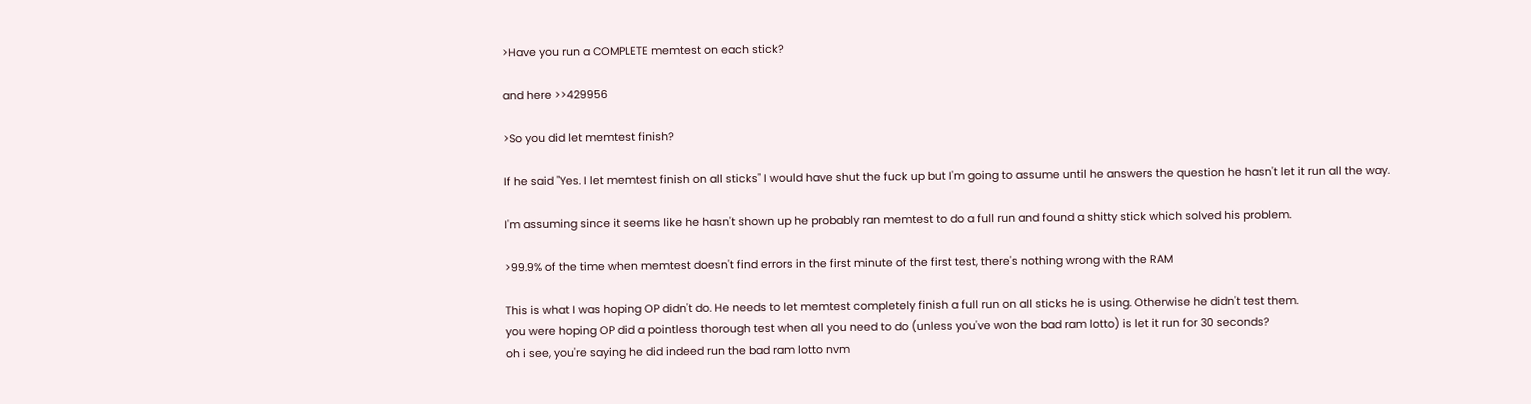>Have you run a COMPLETE memtest on each stick?

and here >>429956

>So you did let memtest finish?

If he said "Yes. I let memtest finish on all sticks" I would have shut the fuck up but I'm going to assume until he answers the question he hasn't let it run all the way.

I'm assuming since it seems like he hasn't shown up he probably ran memtest to do a full run and found a shitty stick which solved his problem.

>99.9% of the time when memtest doesn't find errors in the first minute of the first test, there's nothing wrong with the RAM

This is what I was hoping OP didn't do. He needs to let memtest completely finish a full run on all sticks he is using. Otherwise he didn't test them.
you were hoping OP did a pointless thorough test when all you need to do (unless you've won the bad ram lotto) is let it run for 30 seconds?
oh i see, you're saying he did indeed run the bad ram lotto nvm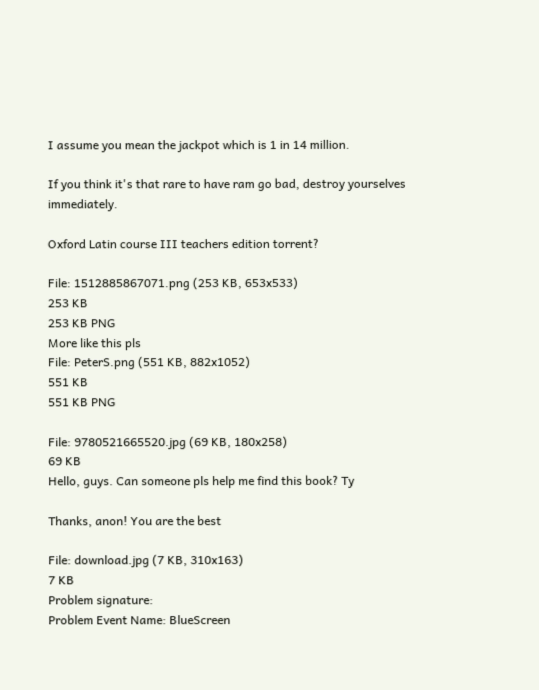I assume you mean the jackpot which is 1 in 14 million.

If you think it's that rare to have ram go bad, destroy yourselves immediately.

Oxford Latin course III teachers edition torrent?

File: 1512885867071.png (253 KB, 653x533)
253 KB
253 KB PNG
More like this pls
File: PeterS.png (551 KB, 882x1052)
551 KB
551 KB PNG

File: 9780521665520.jpg (69 KB, 180x258)
69 KB
Hello, guys. Can someone pls help me find this book? Ty

Thanks, anon! You are the best

File: download.jpg (7 KB, 310x163)
7 KB
Problem signature:
Problem Event Name: BlueScreen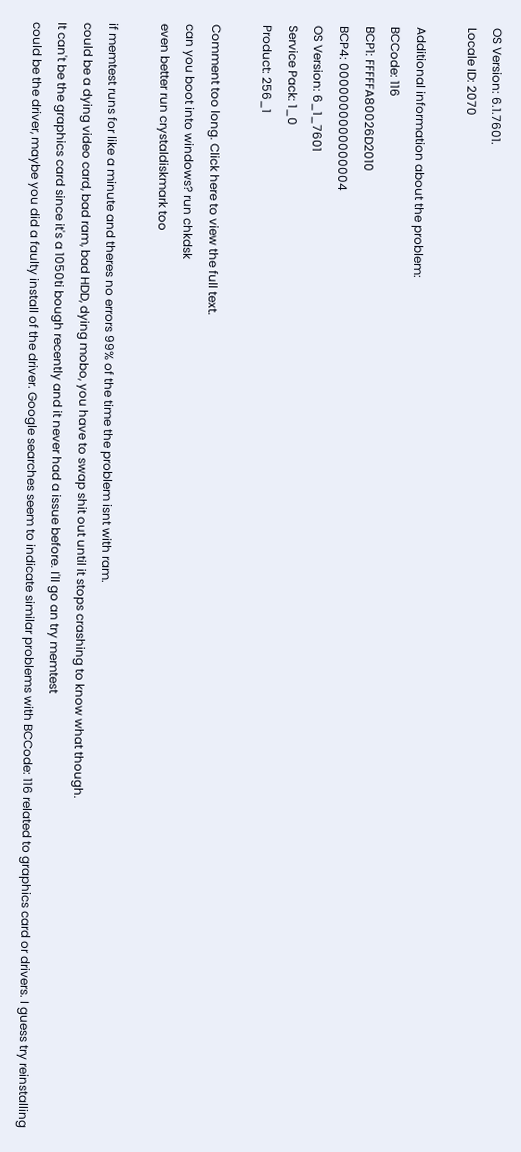OS Version: 6.1.7601.
Locale ID: 2070

Additional information about the problem:
BCCode: 116
BCP1: FFFFFA80026D2010
BCP4: 0000000000000004
OS Version: 6_1_7601
Service Pack: 1_0
Product: 256_1

Comment too long. Click here to view the full text.
can you boot into windows? run chkdsk
even better run crystaldiskmark too

if memtest runs for like a minute and theres no errors 99% of the time the problem isnt with ram.
could be a dying video card, bad ram, bad HDD, dying mobo, you have to swap shit out until it stops crashing to know what though.
It can't be the graphics card since it's a 1050ti bough recently and it never had a issue before. I'll go an try memtest
could be the driver, maybe you did a faulty install of the driver. Google searches seem to indicate similar problems with BCCode: 116 related to graphics card or drivers. I guess try reinstalling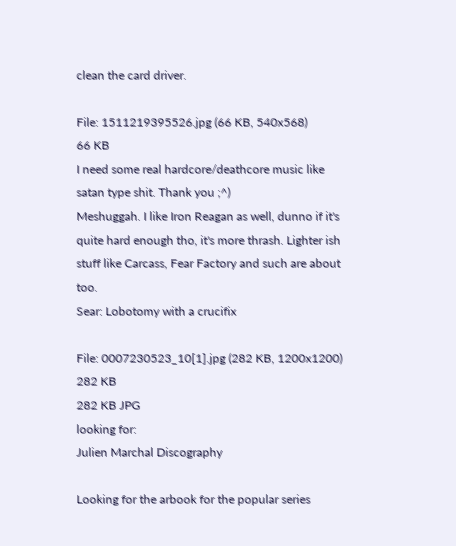clean the card driver.

File: 1511219395526.jpg (66 KB, 540x568)
66 KB
I need some real hardcore/deathcore music like satan type shit. Thank you ;^)
Meshuggah. I like Iron Reagan as well, dunno if it's quite hard enough tho, it's more thrash. Lighter ish stuff like Carcass, Fear Factory and such are about too.
Sear: Lobotomy with a crucifix

File: 0007230523_10[1].jpg (282 KB, 1200x1200)
282 KB
282 KB JPG
looking for:
Julien Marchal Discography

Looking for the arbook for the popular series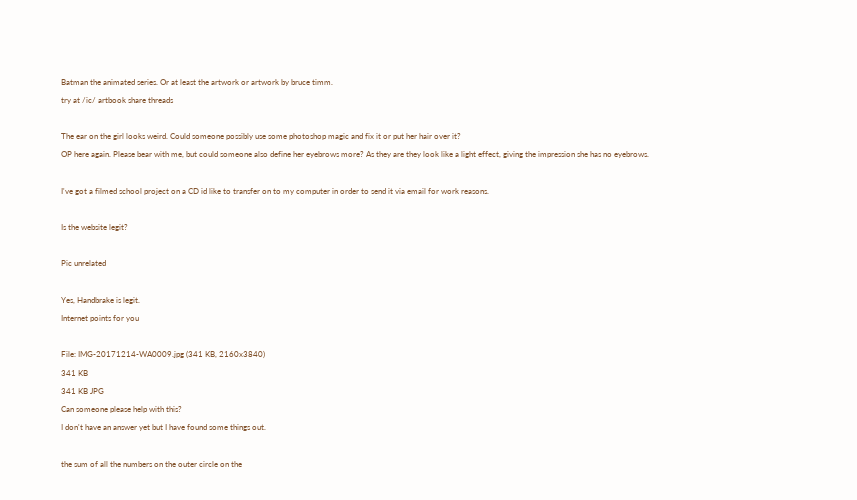Batman the animated series. Or at least the artwork or artwork by bruce timm.
try at /ic/ artbook share threads

The ear on the girl looks weird. Could someone possibly use some photoshop magic and fix it or put her hair over it?
OP here again. Please bear with me, but could someone also define her eyebrows more? As they are they look like a light effect, giving the impression she has no eyebrows.

I've got a filmed school project on a CD id like to transfer on to my computer in order to send it via email for work reasons.

Is the website legit?

Pic unrelated

Yes, Handbrake is legit.
Internet points for you

File: IMG-20171214-WA0009.jpg (341 KB, 2160x3840)
341 KB
341 KB JPG
Can someone please help with this?
I don't have an answer yet but I have found some things out.

the sum of all the numbers on the outer circle on the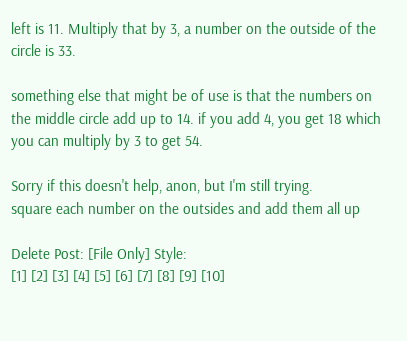left is 11. Multiply that by 3, a number on the outside of the circle is 33.

something else that might be of use is that the numbers on the middle circle add up to 14. if you add 4, you get 18 which you can multiply by 3 to get 54.

Sorry if this doesn't help, anon, but I'm still trying.
square each number on the outsides and add them all up

Delete Post: [File Only] Style:
[1] [2] [3] [4] [5] [6] [7] [8] [9] [10]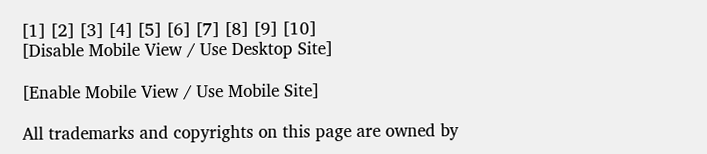[1] [2] [3] [4] [5] [6] [7] [8] [9] [10]
[Disable Mobile View / Use Desktop Site]

[Enable Mobile View / Use Mobile Site]

All trademarks and copyrights on this page are owned by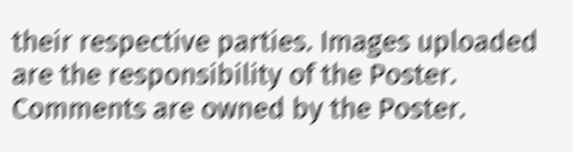their respective parties. Images uploaded are the responsibility of the Poster. Comments are owned by the Poster.